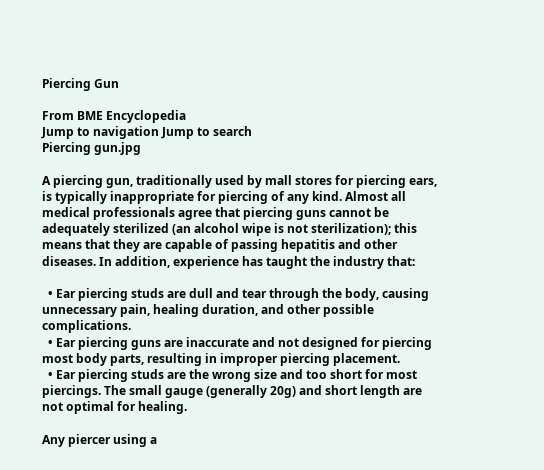Piercing Gun

From BME Encyclopedia
Jump to navigation Jump to search
Piercing gun.jpg

A piercing gun, traditionally used by mall stores for piercing ears, is typically inappropriate for piercing of any kind. Almost all medical professionals agree that piercing guns cannot be adequately sterilized (an alcohol wipe is not sterilization); this means that they are capable of passing hepatitis and other diseases. In addition, experience has taught the industry that:

  • Ear piercing studs are dull and tear through the body, causing unnecessary pain, healing duration, and other possible complications.
  • Ear piercing guns are inaccurate and not designed for piercing most body parts, resulting in improper piercing placement.
  • Ear piercing studs are the wrong size and too short for most piercings. The small gauge (generally 20g) and short length are not optimal for healing.

Any piercer using a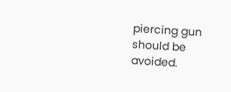piercing gun should be avoided.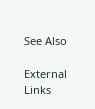See Also

External Links